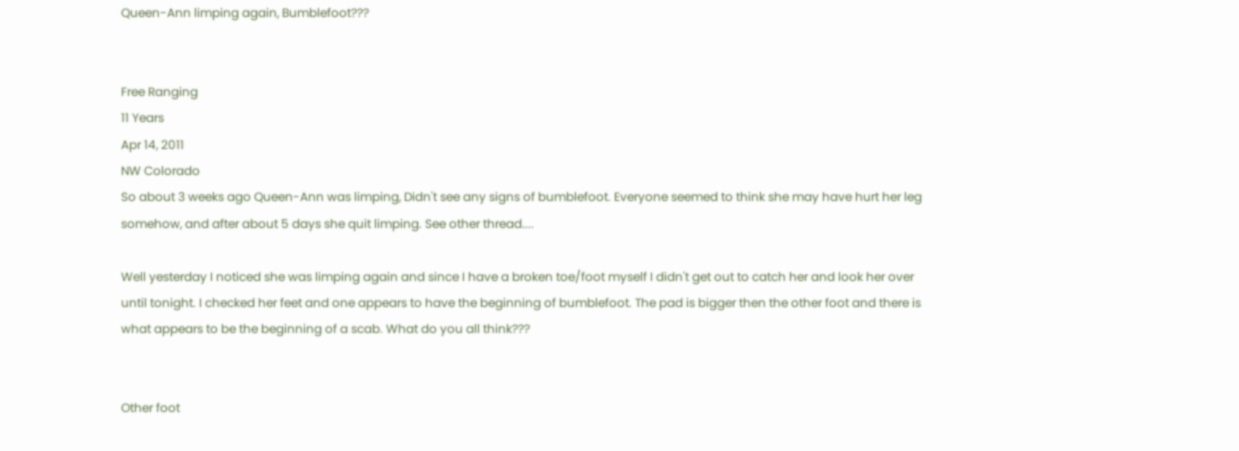Queen-Ann limping again, Bumblefoot???


Free Ranging
11 Years
Apr 14, 2011
NW Colorado
So about 3 weeks ago Queen-Ann was limping, Didn't see any signs of bumblefoot. Everyone seemed to think she may have hurt her leg somehow, and after about 5 days she quit limping. See other thread....

Well yesterday I noticed she was limping again and since I have a broken toe/foot myself I didn't get out to catch her and look her over until tonight. I checked her feet and one appears to have the beginning of bumblefoot. The pad is bigger then the other foot and there is what appears to be the beginning of a scab. What do you all think???


Other foot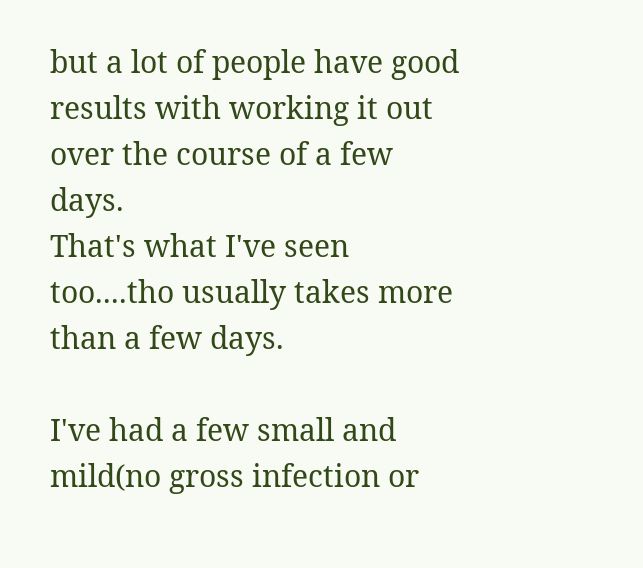but a lot of people have good results with working it out over the course of a few days.
That's what I've seen too....tho usually takes more than a few days.

I've had a few small and mild(no gross infection or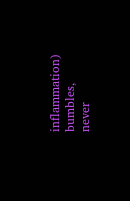inflammation) bumbles,
never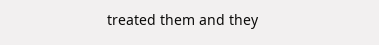treated them and they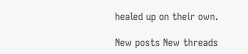healed up on their own.

New posts New threads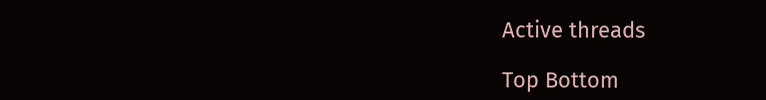Active threads

Top Bottom